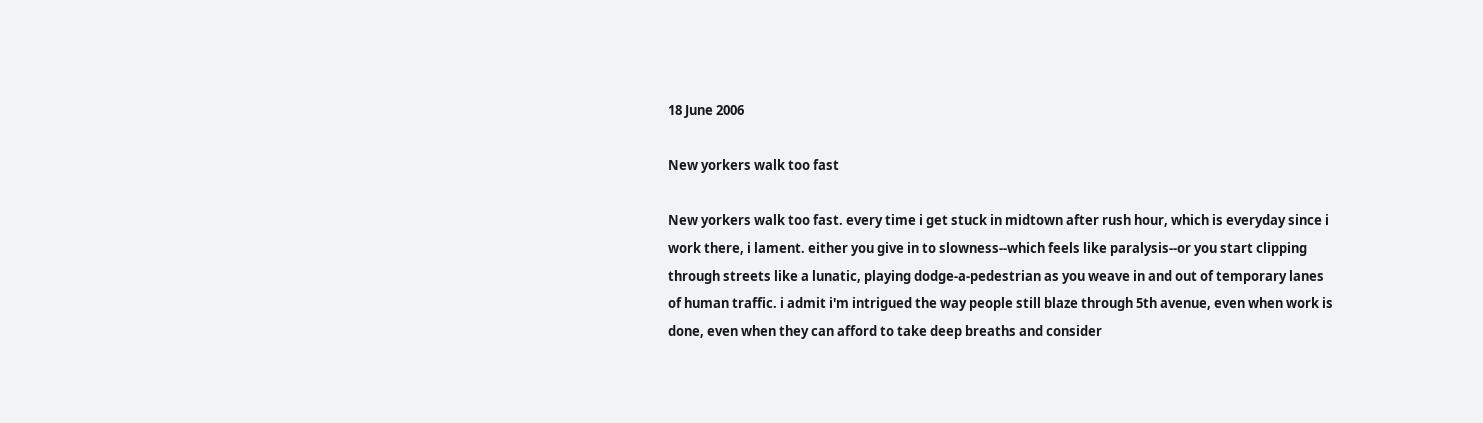18 June 2006

New yorkers walk too fast

New yorkers walk too fast. every time i get stuck in midtown after rush hour, which is everyday since i work there, i lament. either you give in to slowness--which feels like paralysis--or you start clipping through streets like a lunatic, playing dodge-a-pedestrian as you weave in and out of temporary lanes of human traffic. i admit i'm intrigued the way people still blaze through 5th avenue, even when work is done, even when they can afford to take deep breaths and consider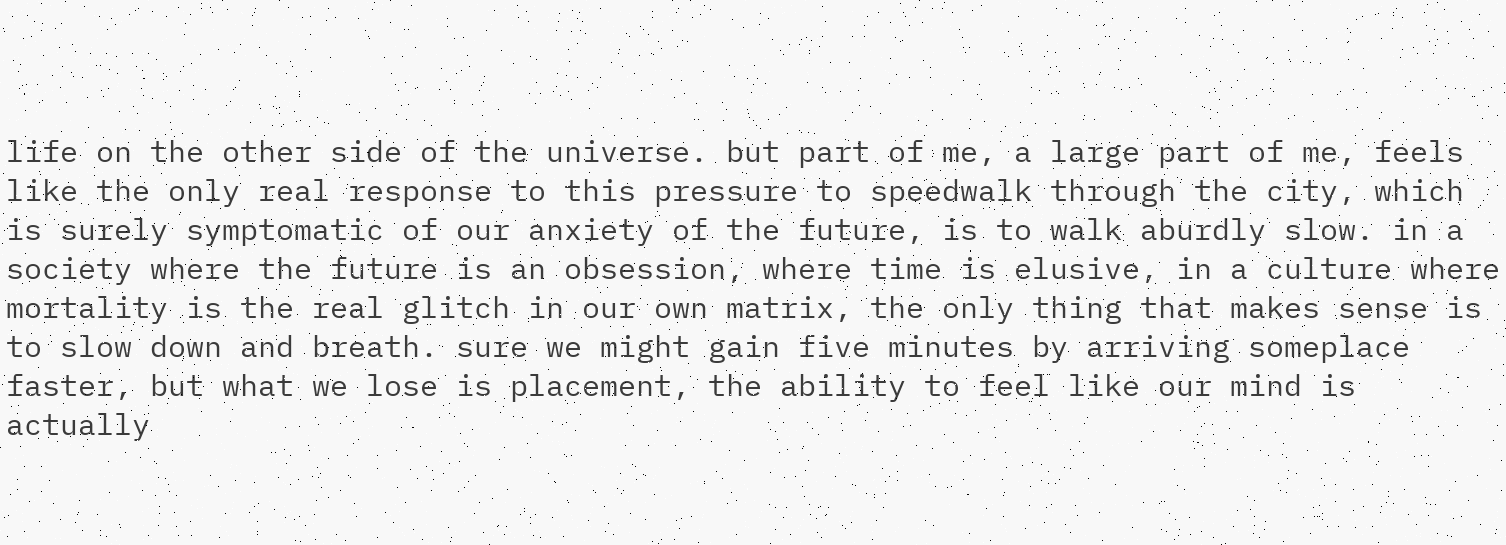life on the other side of the universe. but part of me, a large part of me, feels like the only real response to this pressure to speedwalk through the city, which is surely symptomatic of our anxiety of the future, is to walk aburdly slow. in a society where the future is an obsession, where time is elusive, in a culture where mortality is the real glitch in our own matrix, the only thing that makes sense is to slow down and breath. sure we might gain five minutes by arriving someplace faster, but what we lose is placement, the ability to feel like our mind is actually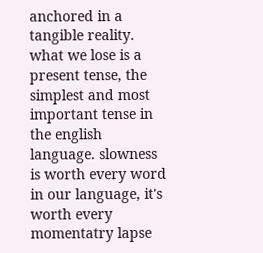anchored in a tangible reality. what we lose is a present tense, the simplest and most important tense in the english language. slowness is worth every word in our language, it's worth every momentatry lapse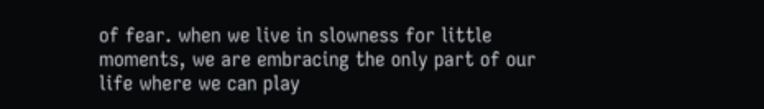of fear. when we live in slowness for little moments, we are embracing the only part of our life where we can play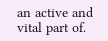an active and vital part of.